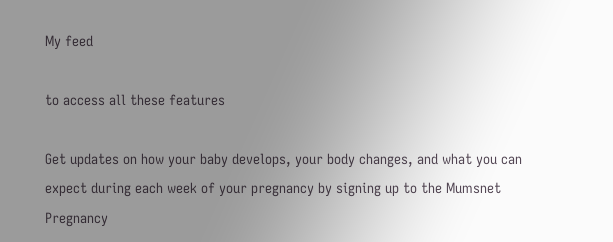My feed

to access all these features

Get updates on how your baby develops, your body changes, and what you can expect during each week of your pregnancy by signing up to the Mumsnet Pregnancy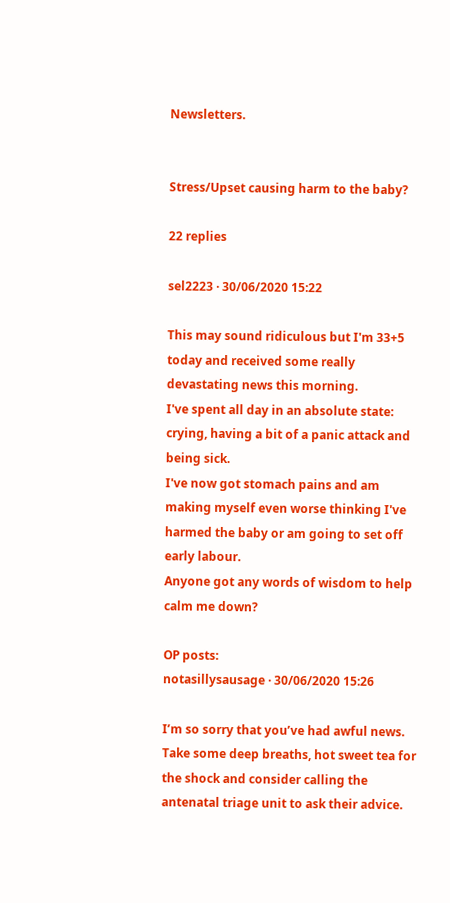Newsletters.


Stress/Upset causing harm to the baby?

22 replies

sel2223 · 30/06/2020 15:22

This may sound ridiculous but I'm 33+5 today and received some really devastating news this morning.
I've spent all day in an absolute state: crying, having a bit of a panic attack and being sick.
I've now got stomach pains and am making myself even worse thinking I've harmed the baby or am going to set off early labour.
Anyone got any words of wisdom to help calm me down?

OP posts:
notasillysausage · 30/06/2020 15:26

I’m so sorry that you’ve had awful news. Take some deep breaths, hot sweet tea for the shock and consider calling the antenatal triage unit to ask their advice.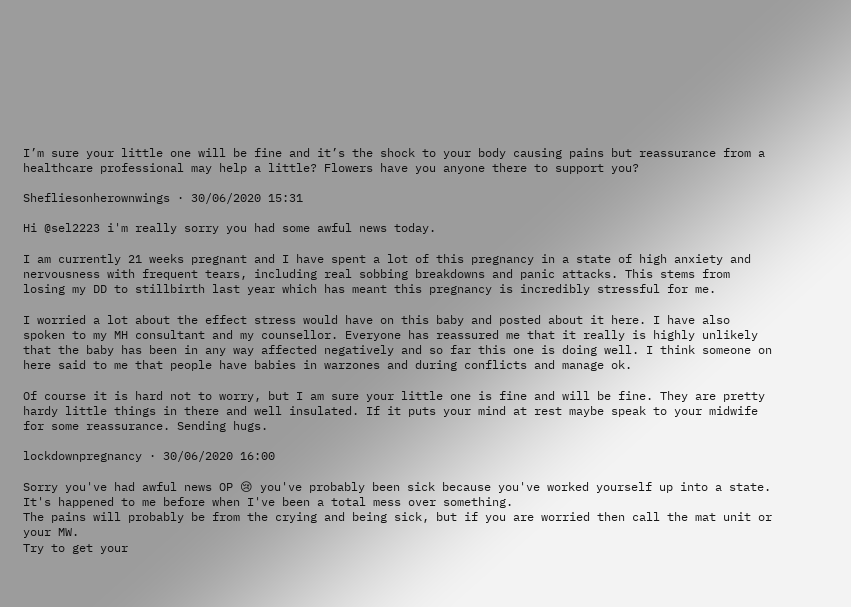I’m sure your little one will be fine and it’s the shock to your body causing pains but reassurance from a healthcare professional may help a little? Flowers have you anyone there to support you?

Shefliesonherownwings · 30/06/2020 15:31

Hi @sel2223 i'm really sorry you had some awful news today.

I am currently 21 weeks pregnant and I have spent a lot of this pregnancy in a state of high anxiety and nervousness with frequent tears, including real sobbing breakdowns and panic attacks. This stems from losing my DD to stillbirth last year which has meant this pregnancy is incredibly stressful for me.

I worried a lot about the effect stress would have on this baby and posted about it here. I have also spoken to my MH consultant and my counsellor. Everyone has reassured me that it really is highly unlikely that the baby has been in any way affected negatively and so far this one is doing well. I think someone on here said to me that people have babies in warzones and during conflicts and manage ok.

Of course it is hard not to worry, but I am sure your little one is fine and will be fine. They are pretty hardy little things in there and well insulated. If it puts your mind at rest maybe speak to your midwife for some reassurance. Sending hugs.

lockdownpregnancy · 30/06/2020 16:00

Sorry you've had awful news OP 😢 you've probably been sick because you've worked yourself up into a state. It's happened to me before when I've been a total mess over something.
The pains will probably be from the crying and being sick, but if you are worried then call the mat unit or your MW.
Try to get your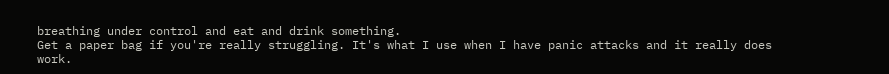breathing under control and eat and drink something.
Get a paper bag if you're really struggling. It's what I use when I have panic attacks and it really does work.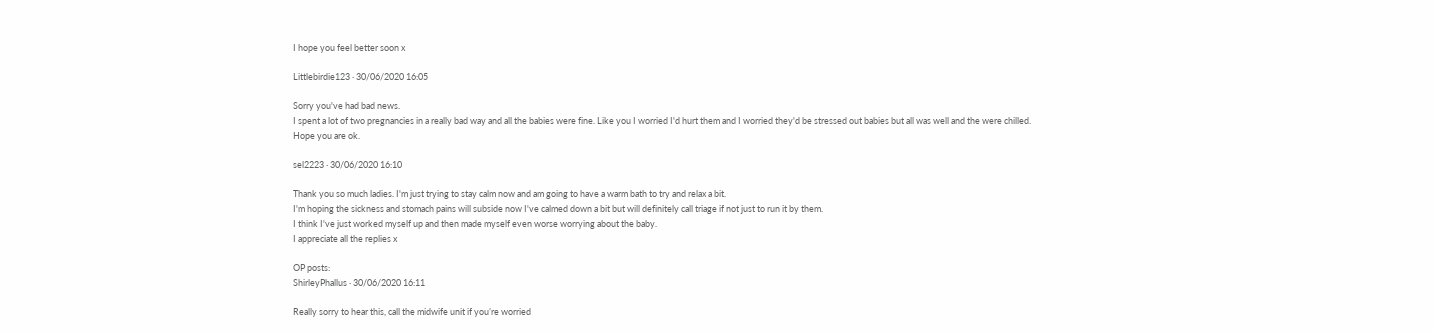I hope you feel better soon x

Littlebirdie123 · 30/06/2020 16:05

Sorry you've had bad news.
I spent a lot of two pregnancies in a really bad way and all the babies were fine. Like you I worried I'd hurt them and I worried they'd be stressed out babies but all was well and the were chilled.
Hope you are ok.

sel2223 · 30/06/2020 16:10

Thank you so much ladies. I'm just trying to stay calm now and am going to have a warm bath to try and relax a bit.
I'm hoping the sickness and stomach pains will subside now I've calmed down a bit but will definitely call triage if not just to run it by them.
I think I've just worked myself up and then made myself even worse worrying about the baby.
I appreciate all the replies x

OP posts:
ShirleyPhallus · 30/06/2020 16:11

Really sorry to hear this, call the midwife unit if you’re worried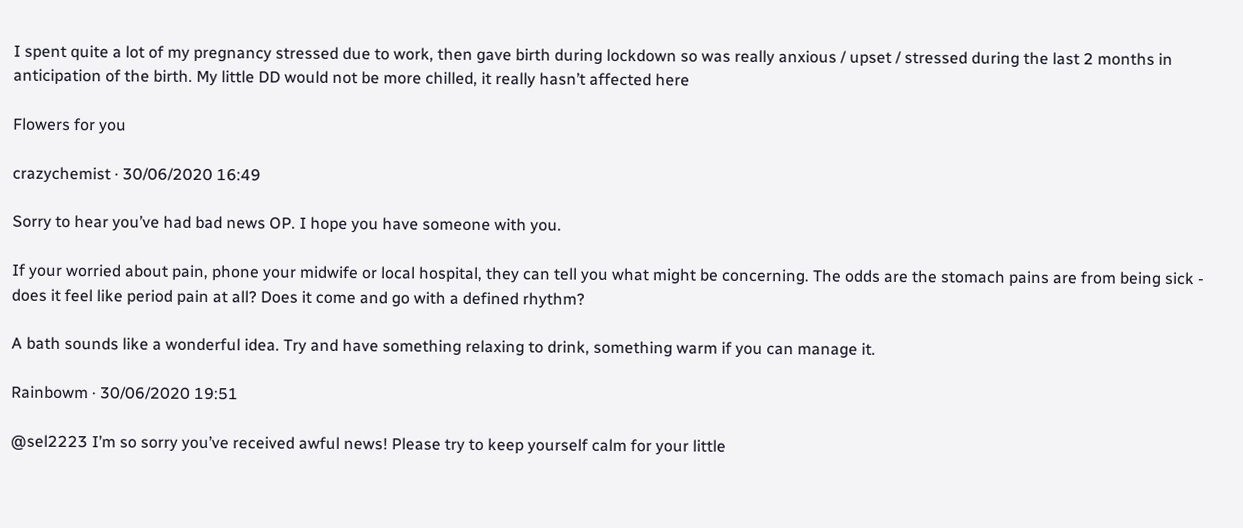I spent quite a lot of my pregnancy stressed due to work, then gave birth during lockdown so was really anxious / upset / stressed during the last 2 months in anticipation of the birth. My little DD would not be more chilled, it really hasn’t affected here

Flowers for you

crazychemist · 30/06/2020 16:49

Sorry to hear you’ve had bad news OP. I hope you have someone with you.

If your worried about pain, phone your midwife or local hospital, they can tell you what might be concerning. The odds are the stomach pains are from being sick - does it feel like period pain at all? Does it come and go with a defined rhythm?

A bath sounds like a wonderful idea. Try and have something relaxing to drink, something warm if you can manage it.

Rainbowm · 30/06/2020 19:51

@sel2223 I’m so sorry you’ve received awful news! Please try to keep yourself calm for your little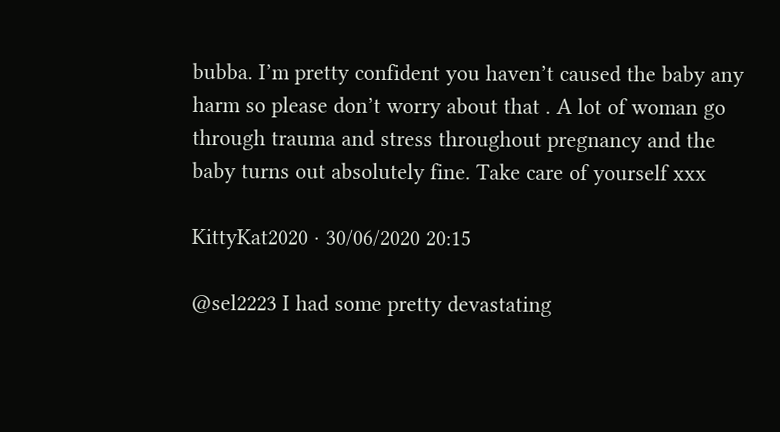bubba. I’m pretty confident you haven’t caused the baby any harm so please don’t worry about that . A lot of woman go through trauma and stress throughout pregnancy and the baby turns out absolutely fine. Take care of yourself xxx

KittyKat2020 · 30/06/2020 20:15

@sel2223 I had some pretty devastating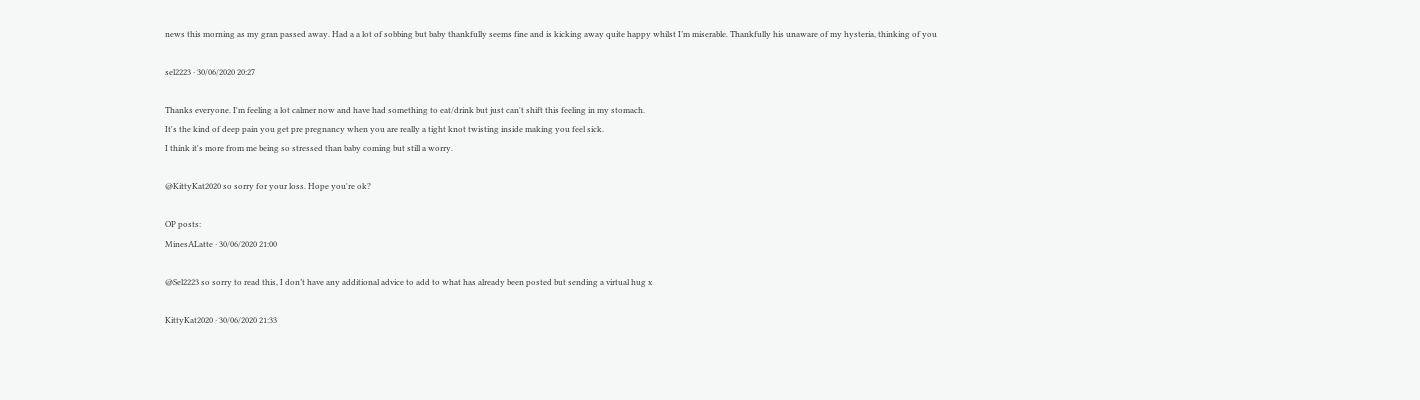news this morning as my gran passed away. Had a a lot of sobbing but baby thankfully seems fine and is kicking away quite happy whilst I’m miserable. Thankfully his unaware of my hysteria, thinking of you

sel2223 · 30/06/2020 20:27

Thanks everyone. I'm feeling a lot calmer now and have had something to eat/drink but just can't shift this feeling in my stomach.
It's the kind of deep pain you get pre pregnancy when you are really a tight knot twisting inside making you feel sick.
I think it's more from me being so stressed than baby coming but still a worry.

@KittyKat2020 so sorry for your loss. Hope you're ok?

OP posts:
MinesALatte · 30/06/2020 21:00

@Sel2223 so sorry to read this, I don’t have any additional advice to add to what has already been posted but sending a virtual hug x

KittyKat2020 · 30/06/2020 21:33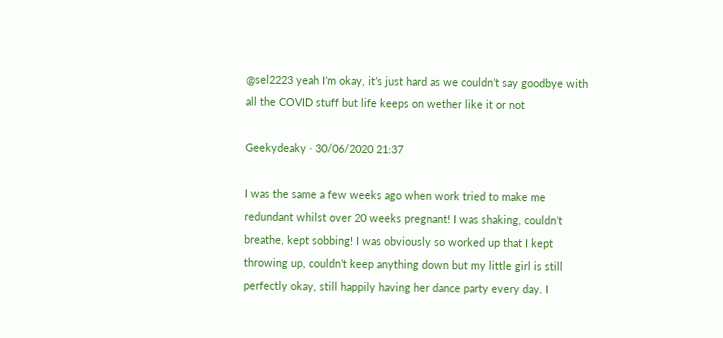@sel2223 yeah I’m okay, it’s just hard as we couldn’t say goodbye with all the COVID stuff but life keeps on wether like it or not

Geekydeaky · 30/06/2020 21:37

I was the same a few weeks ago when work tried to make me redundant whilst over 20 weeks pregnant! I was shaking, couldn’t breathe, kept sobbing! I was obviously so worked up that I kept throwing up, couldn’t keep anything down but my little girl is still perfectly okay, still happily having her dance party every day. I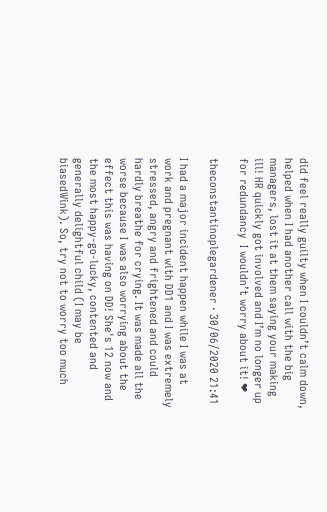did feel really guilty when I couldn’t calm down, helped when I had another call with the big managers, lost it at them saying your making ill! HR quickly got involved and I’m no longer up for redundancy  I wouldn’t worry about it! ❤

theconstantinoplegardener · 30/06/2020 21:41

I had a major incident happen while I was at work and pregnant with DD1 and I was extremely stressed, angry and frightened and could hardly breathe for crying. It was made all the worse because I was also worrying about the effect this was having on DD! She's 12 now and the most happy-go-lucky, contented and generally delightful child (I may be biasedWink). So, try not to worry too much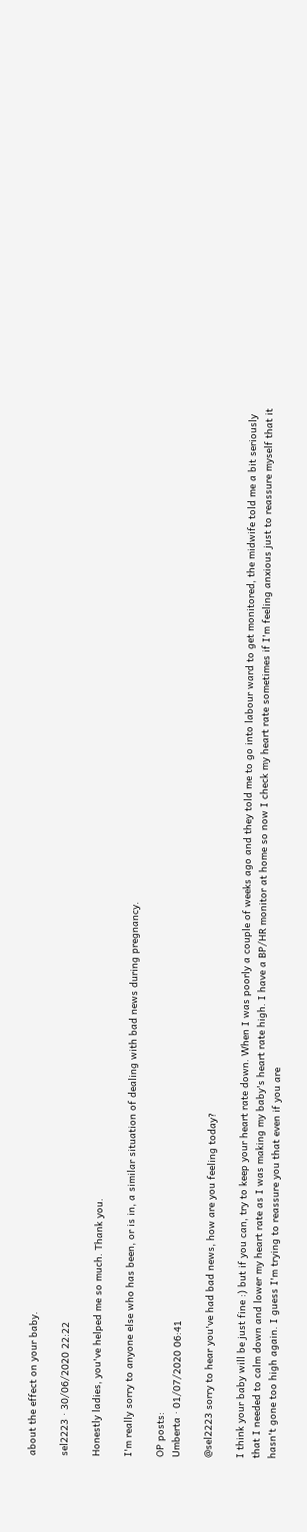about the effect on your baby.

sel2223 · 30/06/2020 22:22

Honestly ladies, you've helped me so much. Thank you.

I'm really sorry to anyone else who has been, or is in, a similar situation of dealing with bad news during pregnancy.

OP posts:
Umberta · 01/07/2020 06:41

@sel2223 sorry to hear you've had bad news, how are you feeling today?

I think your baby will be just fine :) but if you can, try to keep your heart rate down. When I was poorly a couple of weeks ago and they told me to go into labour ward to get monitored, the midwife told me a bit seriously that I needed to calm down and lower my heart rate as I was making my baby's heart rate high. I have a BP/HR monitor at home so now I check my heart rate sometimes if I'm feeling anxious just to reassure myself that it hasn't gone too high again. I guess I'm trying to reassure you that even if you are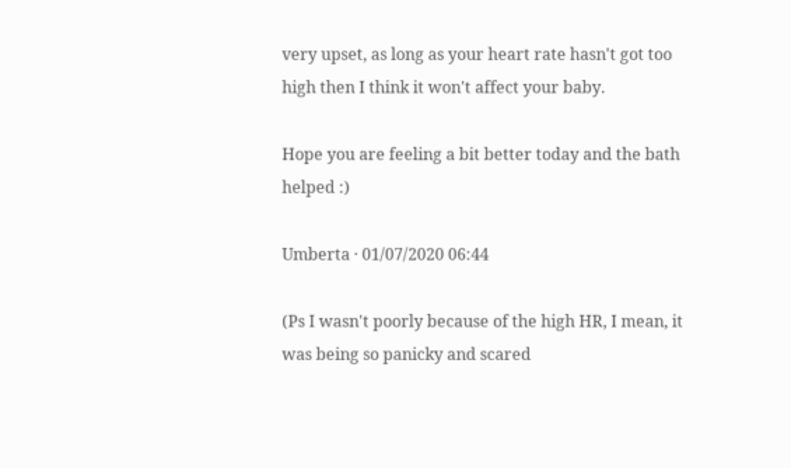very upset, as long as your heart rate hasn't got too high then I think it won't affect your baby.

Hope you are feeling a bit better today and the bath helped :)

Umberta · 01/07/2020 06:44

(Ps I wasn't poorly because of the high HR, I mean, it was being so panicky and scared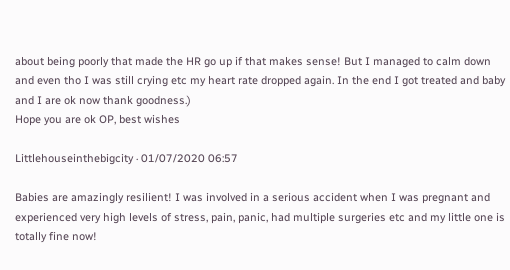about being poorly that made the HR go up if that makes sense! But I managed to calm down and even tho I was still crying etc my heart rate dropped again. In the end I got treated and baby and I are ok now thank goodness.)
Hope you are ok OP, best wishes

Littlehouseinthebigcity · 01/07/2020 06:57

Babies are amazingly resilient! I was involved in a serious accident when I was pregnant and experienced very high levels of stress, pain, panic, had multiple surgeries etc and my little one is totally fine now!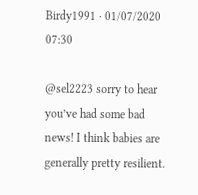Birdy1991 · 01/07/2020 07:30

@sel2223 sorry to hear you’ve had some bad news! I think babies are generally pretty resilient.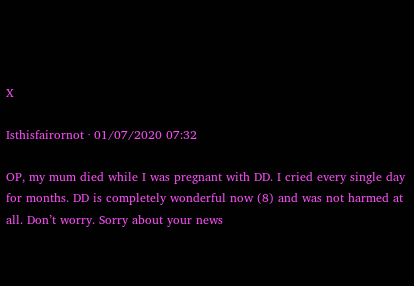X

Isthisfairornot · 01/07/2020 07:32

OP, my mum died while I was pregnant with DD. I cried every single day for months. DD is completely wonderful now (8) and was not harmed at all. Don’t worry. Sorry about your news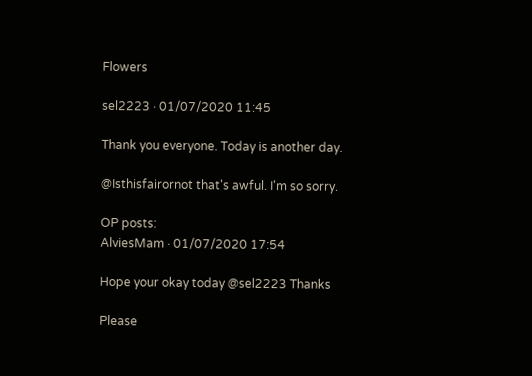Flowers

sel2223 · 01/07/2020 11:45

Thank you everyone. Today is another day.

@Isthisfairornot that's awful. I'm so sorry.

OP posts:
AlviesMam · 01/07/2020 17:54

Hope your okay today @sel2223 Thanks

Please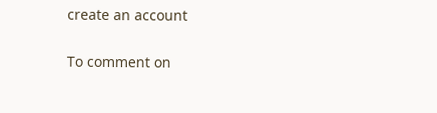create an account

To comment on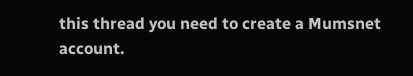this thread you need to create a Mumsnet account.